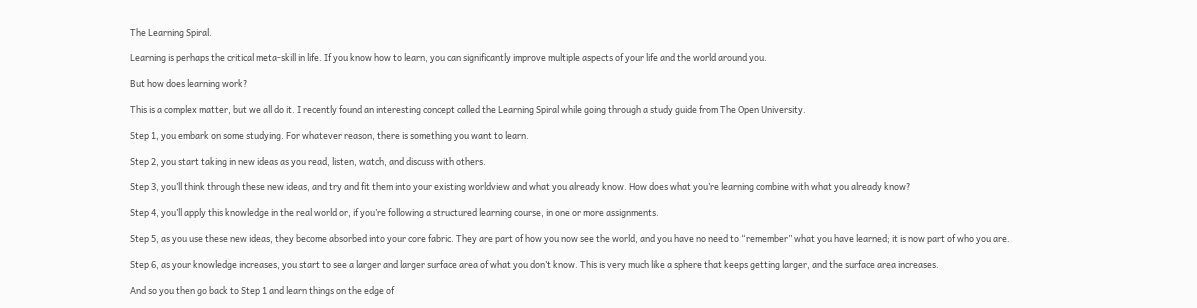The Learning Spiral.

Learning is perhaps the critical meta-skill in life. If you know how to learn, you can significantly improve multiple aspects of your life and the world around you.

But how does learning work?

This is a complex matter, but we all do it. I recently found an interesting concept called the Learning Spiral while going through a study guide from The Open University.

Step 1, you embark on some studying. For whatever reason, there is something you want to learn.

Step 2, you start taking in new ideas as you read, listen, watch, and discuss with others.

Step 3, you’ll think through these new ideas, and try and fit them into your existing worldview and what you already know. How does what you’re learning combine with what you already know?

Step 4, you’ll apply this knowledge in the real world or, if you’re following a structured learning course, in one or more assignments.

Step 5, as you use these new ideas, they become absorbed into your core fabric. They are part of how you now see the world, and you have no need to “remember” what you have learned; it is now part of who you are.

Step 6, as your knowledge increases, you start to see a larger and larger surface area of what you don’t know. This is very much like a sphere that keeps getting larger, and the surface area increases.

And so you then go back to Step 1 and learn things on the edge of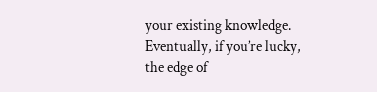your existing knowledge. Eventually, if you’re lucky, the edge of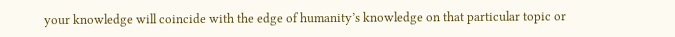your knowledge will coincide with the edge of humanity’s knowledge on that particular topic or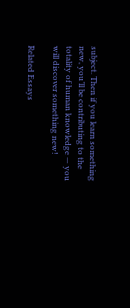subject. Then if you learn something new, you’ll be contributing to the totality of human knowledge — you will discover something new!

Related Essays